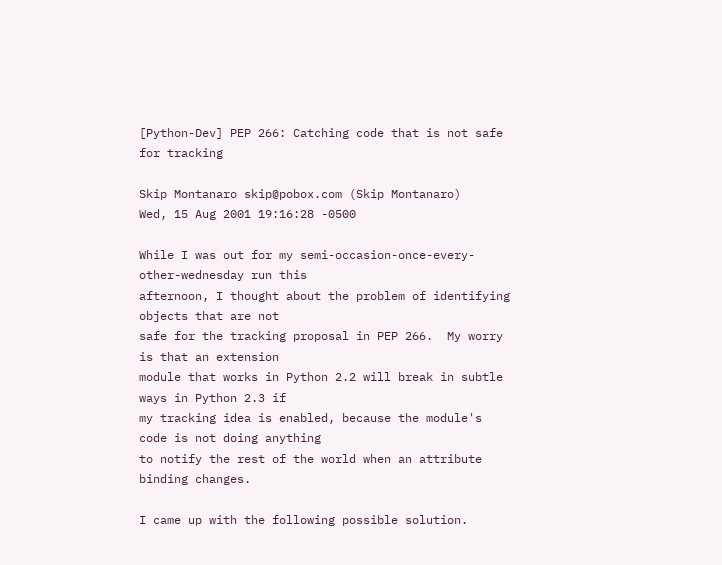[Python-Dev] PEP 266: Catching code that is not safe for tracking

Skip Montanaro skip@pobox.com (Skip Montanaro)
Wed, 15 Aug 2001 19:16:28 -0500

While I was out for my semi-occasion-once-every-other-wednesday run this
afternoon, I thought about the problem of identifying objects that are not
safe for the tracking proposal in PEP 266.  My worry is that an extension
module that works in Python 2.2 will break in subtle ways in Python 2.3 if
my tracking idea is enabled, because the module's code is not doing anything
to notify the rest of the world when an attribute binding changes.

I came up with the following possible solution.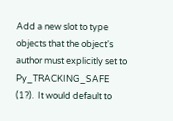Add a new slot to type
objects that the object's author must explicitly set to Py_TRACKING_SAFE
(1?).  It would default to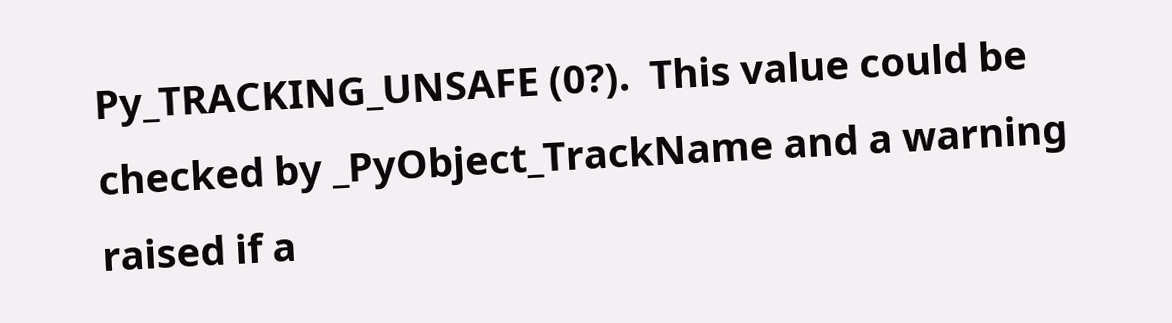Py_TRACKING_UNSAFE (0?).  This value could be
checked by _PyObject_TrackName and a warning raised if a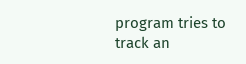program tries to
track an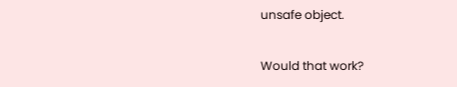unsafe object.

Would that work?